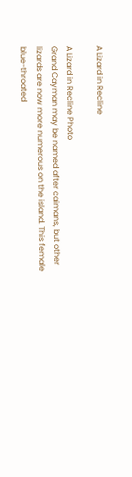A Lizard in Recline

A Lizard in Recline Photo
Grand Cayman may be named after caimans, but other lizards are now more numerous on the island. This female blue-throated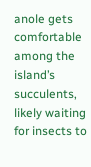anole gets comfortable among the island’s succulents, likely waiting for insects to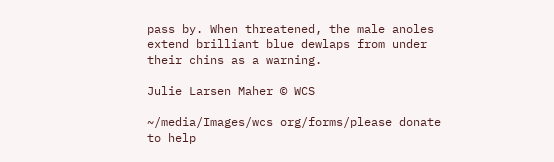pass by. When threatened, the male anoles extend brilliant blue dewlaps from under their chins as a warning.

Julie Larsen Maher © WCS

~/media/Images/wcs org/forms/please donate to help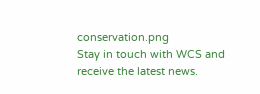conservation.png
Stay in touch with WCS and receive the latest news.